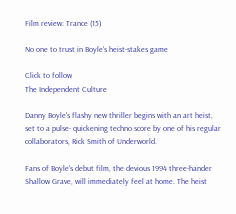Film review: Trance (15)

No one to trust in Boyle's heist-stakes game

Click to follow
The Independent Culture

Danny Boyle's flashy new thriller begins with an art heist, set to a pulse- quickening techno score by one of his regular collaborators, Rick Smith of Underworld.

Fans of Boyle's debut film, the devious 1994 three-hander Shallow Grave, will immediately feel at home. The heist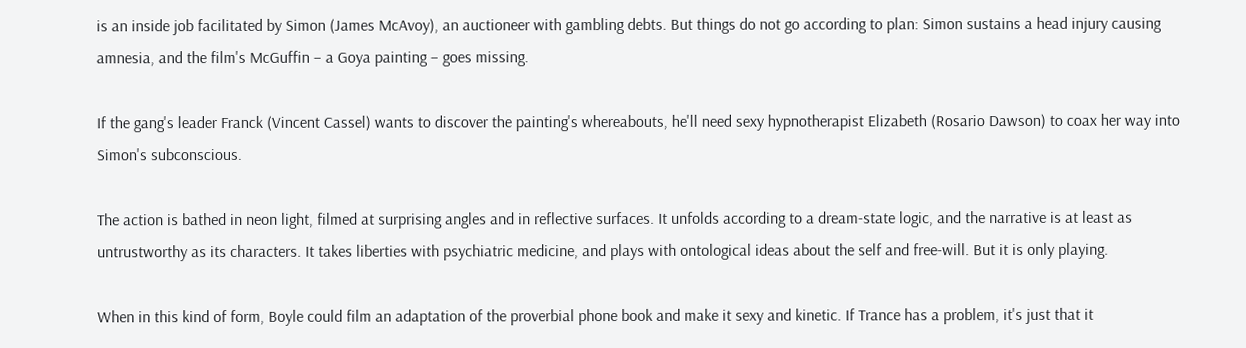is an inside job facilitated by Simon (James McAvoy), an auctioneer with gambling debts. But things do not go according to plan: Simon sustains a head injury causing amnesia, and the film's McGuffin – a Goya painting – goes missing.

If the gang's leader Franck (Vincent Cassel) wants to discover the painting's whereabouts, he'll need sexy hypnotherapist Elizabeth (Rosario Dawson) to coax her way into Simon's subconscious.

The action is bathed in neon light, filmed at surprising angles and in reflective surfaces. It unfolds according to a dream-state logic, and the narrative is at least as untrustworthy as its characters. It takes liberties with psychiatric medicine, and plays with ontological ideas about the self and free-will. But it is only playing.

When in this kind of form, Boyle could film an adaptation of the proverbial phone book and make it sexy and kinetic. If Trance has a problem, it's just that it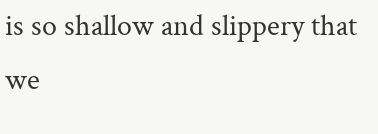is so shallow and slippery that we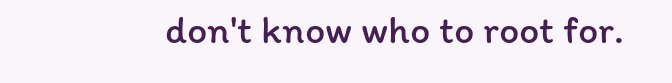don't know who to root for.